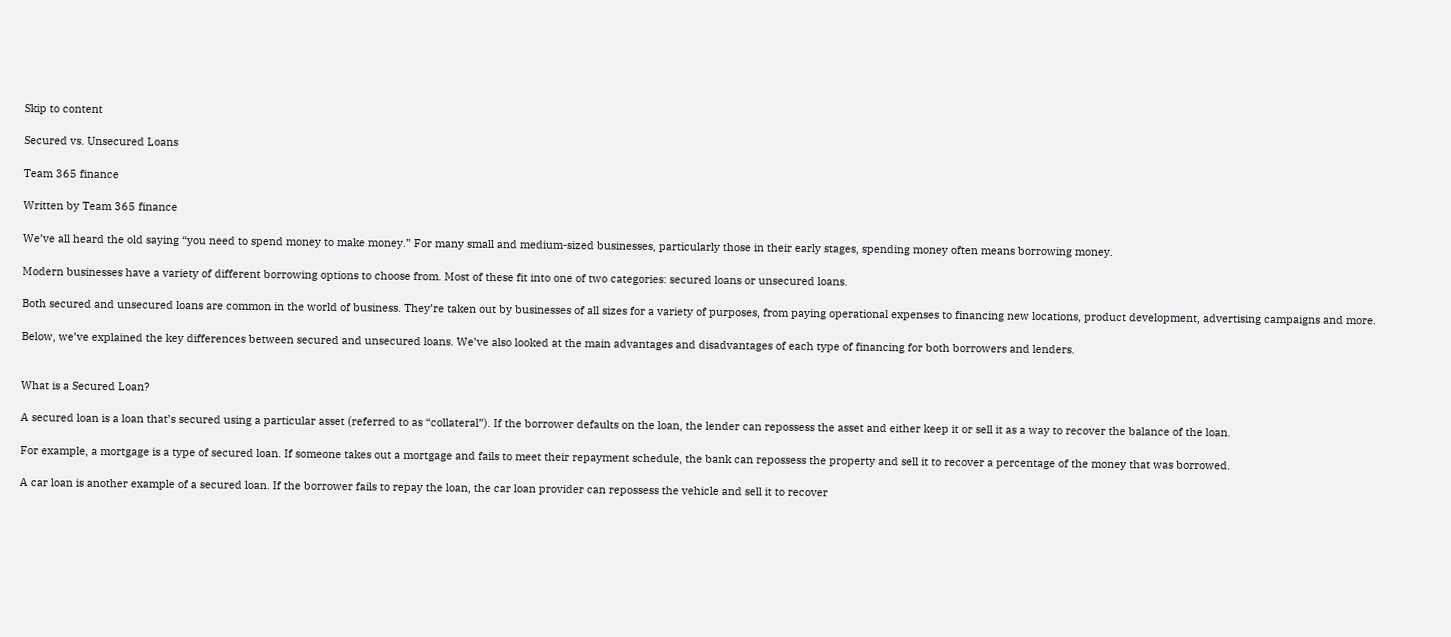Skip to content

Secured vs. Unsecured Loans

Team 365 finance

Written by Team 365 finance

We’ve all heard the old saying “you need to spend money to make money.” For many small and medium-sized businesses, particularly those in their early stages, spending money often means borrowing money.

Modern businesses have a variety of different borrowing options to choose from. Most of these fit into one of two categories: secured loans or unsecured loans.

Both secured and unsecured loans are common in the world of business. They’re taken out by businesses of all sizes for a variety of purposes, from paying operational expenses to financing new locations, product development, advertising campaigns and more.

Below, we’ve explained the key differences between secured and unsecured loans. We’ve also looked at the main advantages and disadvantages of each type of financing for both borrowers and lenders.


What is a Secured Loan?

A secured loan is a loan that’s secured using a particular asset (referred to as “collateral”). If the borrower defaults on the loan, the lender can repossess the asset and either keep it or sell it as a way to recover the balance of the loan.

For example, a mortgage is a type of secured loan. If someone takes out a mortgage and fails to meet their repayment schedule, the bank can repossess the property and sell it to recover a percentage of the money that was borrowed.

A car loan is another example of a secured loan. If the borrower fails to repay the loan, the car loan provider can repossess the vehicle and sell it to recover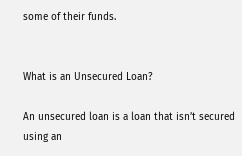some of their funds.


What is an Unsecured Loan?

An unsecured loan is a loan that isn’t secured using an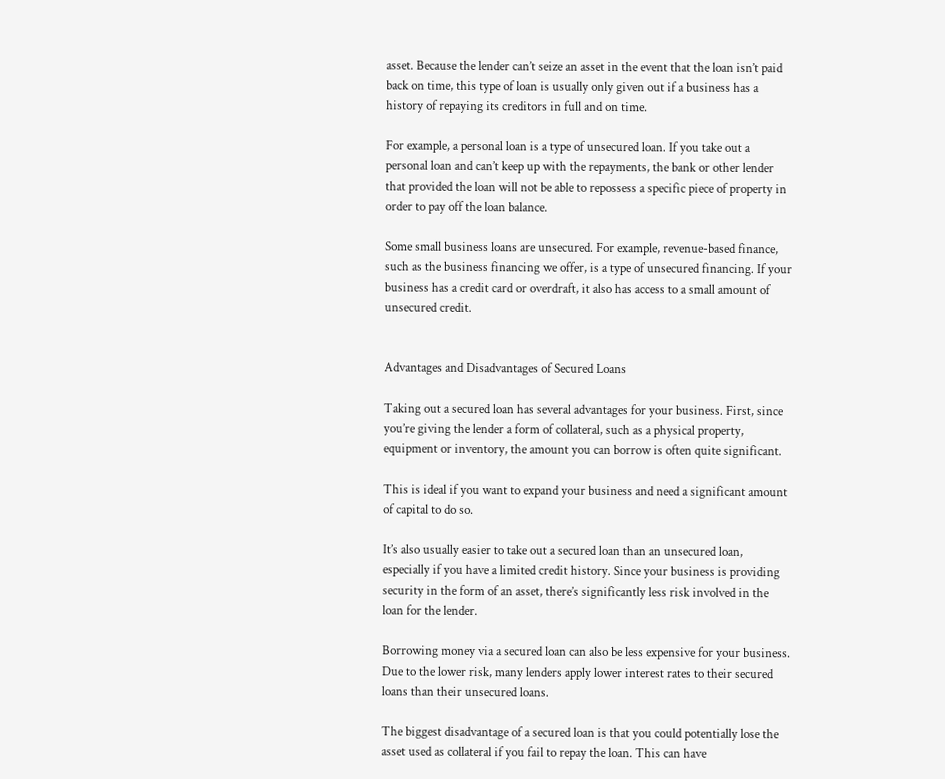asset. Because the lender can’t seize an asset in the event that the loan isn’t paid back on time, this type of loan is usually only given out if a business has a history of repaying its creditors in full and on time.

For example, a personal loan is a type of unsecured loan. If you take out a personal loan and can’t keep up with the repayments, the bank or other lender that provided the loan will not be able to repossess a specific piece of property in order to pay off the loan balance.

Some small business loans are unsecured. For example, revenue-based finance, such as the business financing we offer, is a type of unsecured financing. If your business has a credit card or overdraft, it also has access to a small amount of unsecured credit.


Advantages and Disadvantages of Secured Loans

Taking out a secured loan has several advantages for your business. First, since you’re giving the lender a form of collateral, such as a physical property, equipment or inventory, the amount you can borrow is often quite significant.

This is ideal if you want to expand your business and need a significant amount of capital to do so.

It’s also usually easier to take out a secured loan than an unsecured loan, especially if you have a limited credit history. Since your business is providing security in the form of an asset, there’s significantly less risk involved in the loan for the lender.

Borrowing money via a secured loan can also be less expensive for your business. Due to the lower risk, many lenders apply lower interest rates to their secured loans than their unsecured loans.

The biggest disadvantage of a secured loan is that you could potentially lose the asset used as collateral if you fail to repay the loan. This can have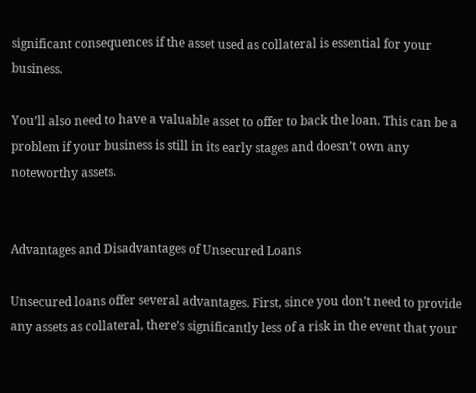significant consequences if the asset used as collateral is essential for your business.

You’ll also need to have a valuable asset to offer to back the loan. This can be a problem if your business is still in its early stages and doesn’t own any noteworthy assets.


Advantages and Disadvantages of Unsecured Loans

Unsecured loans offer several advantages. First, since you don’t need to provide any assets as collateral, there’s significantly less of a risk in the event that your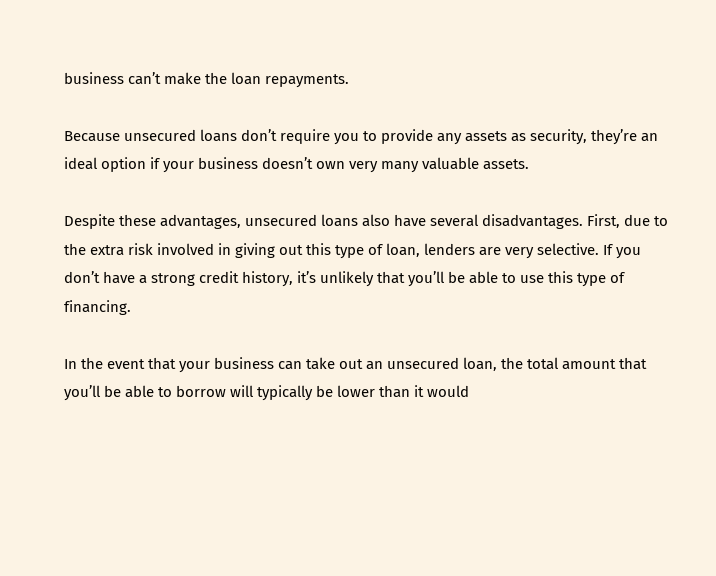business can’t make the loan repayments.

Because unsecured loans don’t require you to provide any assets as security, they’re an ideal option if your business doesn’t own very many valuable assets.

Despite these advantages, unsecured loans also have several disadvantages. First, due to the extra risk involved in giving out this type of loan, lenders are very selective. If you don’t have a strong credit history, it’s unlikely that you’ll be able to use this type of financing.

In the event that your business can take out an unsecured loan, the total amount that you’ll be able to borrow will typically be lower than it would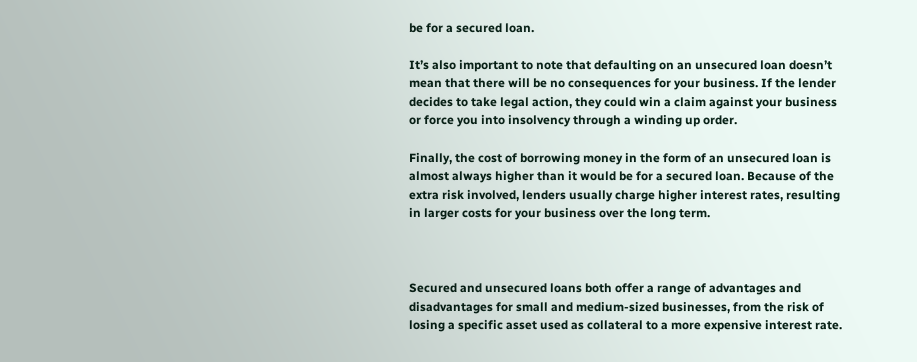be for a secured loan.

It’s also important to note that defaulting on an unsecured loan doesn’t mean that there will be no consequences for your business. If the lender decides to take legal action, they could win a claim against your business or force you into insolvency through a winding up order.

Finally, the cost of borrowing money in the form of an unsecured loan is almost always higher than it would be for a secured loan. Because of the extra risk involved, lenders usually charge higher interest rates, resulting in larger costs for your business over the long term.



Secured and unsecured loans both offer a range of advantages and disadvantages for small and medium-sized businesses, from the risk of losing a specific asset used as collateral to a more expensive interest rate.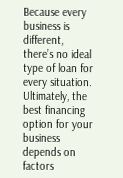Because every business is different, there’s no ideal type of loan for every situation. Ultimately, the best financing option for your business depends on factors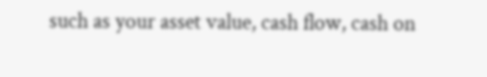such as your asset value, cash flow, cash on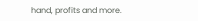hand, profits and more.